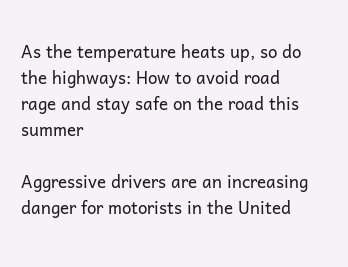As the temperature heats up, so do the highways: How to avoid road rage and stay safe on the road this summer

Aggressive drivers are an increasing danger for motorists in the United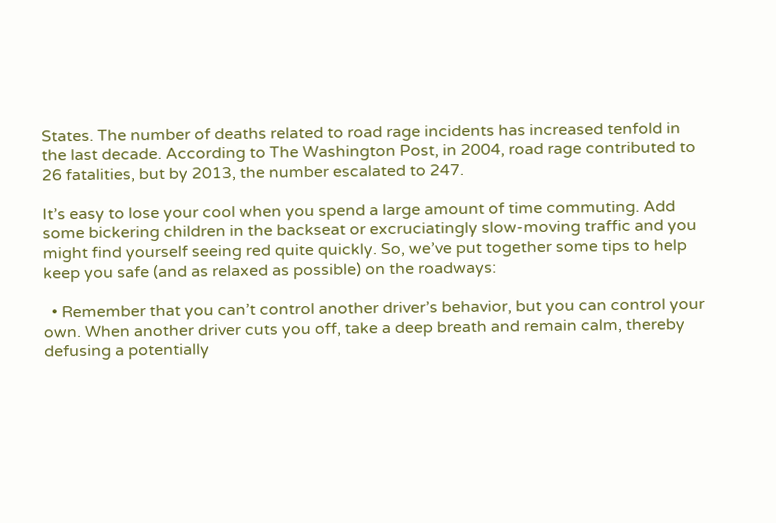States. The number of deaths related to road rage incidents has increased tenfold in the last decade. According to The Washington Post, in 2004, road rage contributed to 26 fatalities, but by 2013, the number escalated to 247.

It’s easy to lose your cool when you spend a large amount of time commuting. Add some bickering children in the backseat or excruciatingly slow-moving traffic and you might find yourself seeing red quite quickly. So, we’ve put together some tips to help keep you safe (and as relaxed as possible) on the roadways:

  • Remember that you can’t control another driver’s behavior, but you can control your own. When another driver cuts you off, take a deep breath and remain calm, thereby defusing a potentially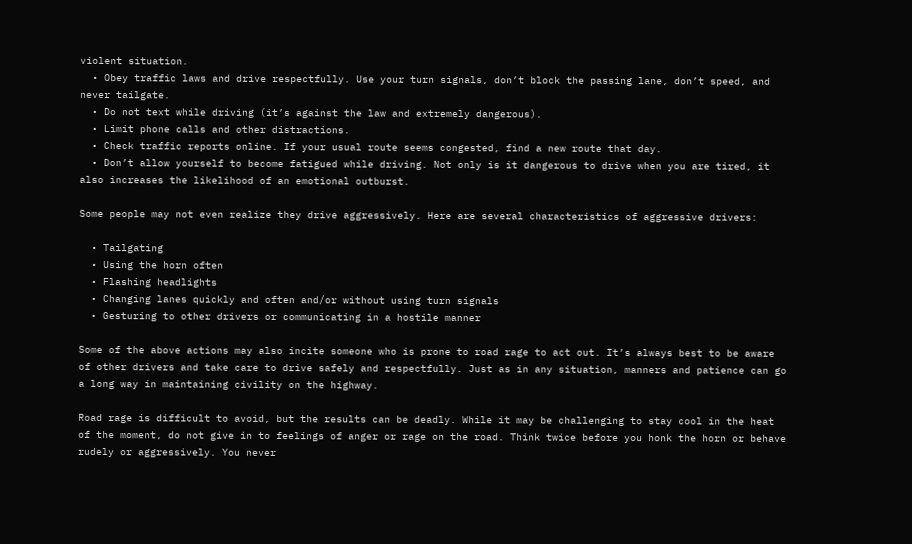violent situation.
  • Obey traffic laws and drive respectfully. Use your turn signals, don’t block the passing lane, don’t speed, and never tailgate.
  • Do not text while driving (it’s against the law and extremely dangerous).
  • Limit phone calls and other distractions.
  • Check traffic reports online. If your usual route seems congested, find a new route that day.
  • Don’t allow yourself to become fatigued while driving. Not only is it dangerous to drive when you are tired, it also increases the likelihood of an emotional outburst.

Some people may not even realize they drive aggressively. Here are several characteristics of aggressive drivers:

  • Tailgating
  • Using the horn often
  • Flashing headlights
  • Changing lanes quickly and often and/or without using turn signals
  • Gesturing to other drivers or communicating in a hostile manner

Some of the above actions may also incite someone who is prone to road rage to act out. It’s always best to be aware of other drivers and take care to drive safely and respectfully. Just as in any situation, manners and patience can go a long way in maintaining civility on the highway.

Road rage is difficult to avoid, but the results can be deadly. While it may be challenging to stay cool in the heat of the moment, do not give in to feelings of anger or rage on the road. Think twice before you honk the horn or behave rudely or aggressively. You never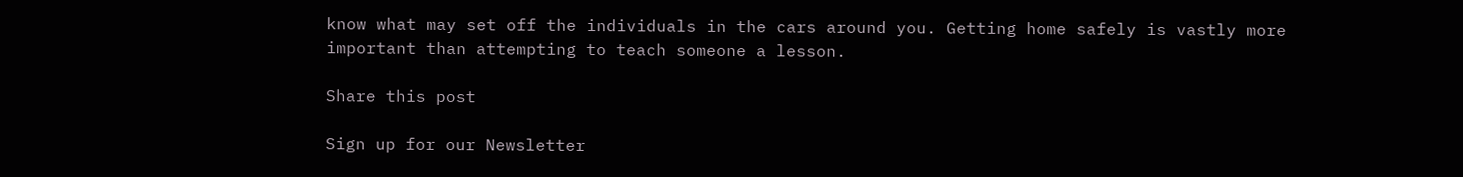know what may set off the individuals in the cars around you. Getting home safely is vastly more important than attempting to teach someone a lesson.

Share this post

Sign up for our Newsletter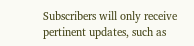Subscribers will only receive pertinent updates, such as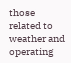those related to weather and operating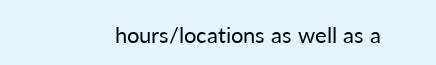hours/locations as well as a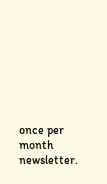once per month newsletter.